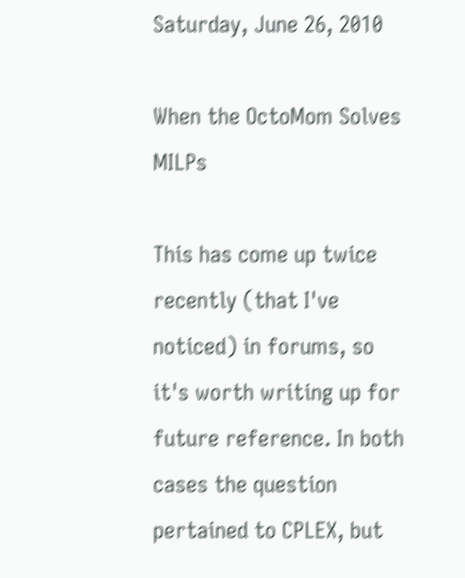Saturday, June 26, 2010

When the OctoMom Solves MILPs

This has come up twice recently (that I've noticed) in forums, so it's worth writing up for future reference. In both cases the question pertained to CPLEX, but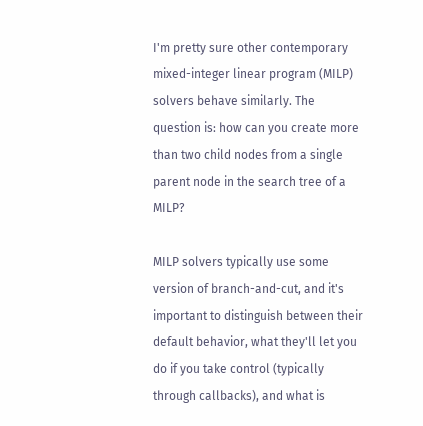I'm pretty sure other contemporary mixed-integer linear program (MILP) solvers behave similarly. The question is: how can you create more than two child nodes from a single parent node in the search tree of a MILP?

MILP solvers typically use some version of branch-and-cut, and it's important to distinguish between their default behavior, what they'll let you do if you take control (typically through callbacks), and what is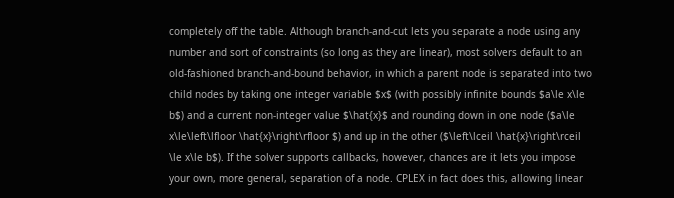completely off the table. Although branch-and-cut lets you separate a node using any number and sort of constraints (so long as they are linear), most solvers default to an old-fashioned branch-and-bound behavior, in which a parent node is separated into two child nodes by taking one integer variable $x$ (with possibly infinite bounds $a\le x\le b$) and a current non-integer value $\hat{x}$ and rounding down in one node ($a\le x\le\left\lfloor \hat{x}\right\rfloor $) and up in the other ($\left\lceil \hat{x}\right\rceil \le x\le b$). If the solver supports callbacks, however, chances are it lets you impose your own, more general, separation of a node. CPLEX in fact does this, allowing linear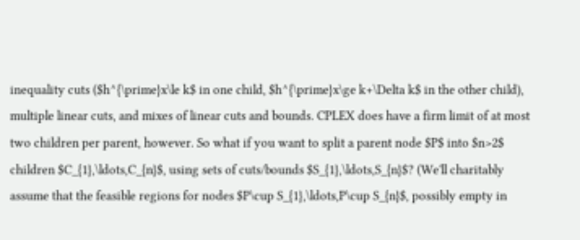inequality cuts ($h^{\prime}x\le k$ in one child, $h^{\prime}x\ge k+\Delta k$ in the other child), multiple linear cuts, and mixes of linear cuts and bounds. CPLEX does have a firm limit of at most two children per parent, however. So what if you want to split a parent node $P$ into $n>2$ children $C_{1},\ldots,C_{n}$, using sets of cuts/bounds $S_{1},\ldots,S_{n}$? (We'll charitably assume that the feasible regions for nodes $P\cup S_{1},\ldots,P\cup S_{n}$, possibly empty in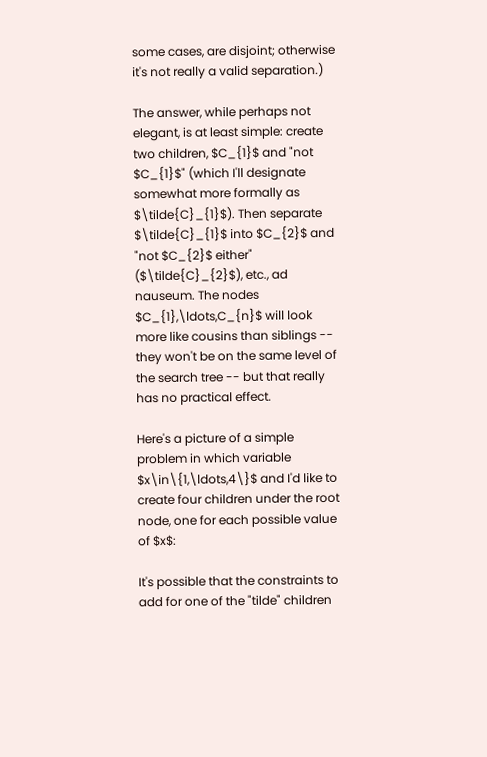some cases, are disjoint; otherwise it's not really a valid separation.)

The answer, while perhaps not elegant, is at least simple: create two children, $C_{1}$ and "not $C_{1}$" (which I'll designate somewhat more formally as $\tilde{C}_{1}$). Then separate $\tilde{C}_{1}$ into $C_{2}$ and "not $C_{2}$ either" ($\tilde{C}_{2}$), etc., ad nauseum. The nodes $C_{1},\ldots,C_{n}$ will look more like cousins than siblings -- they won't be on the same level of the search tree -- but that really has no practical effect.

Here's a picture of a simple problem in which variable $x\in\{1,\ldots,4\}$ and I'd like to create four children under the root node, one for each possible value of $x$:

It's possible that the constraints to add for one of the "tilde" children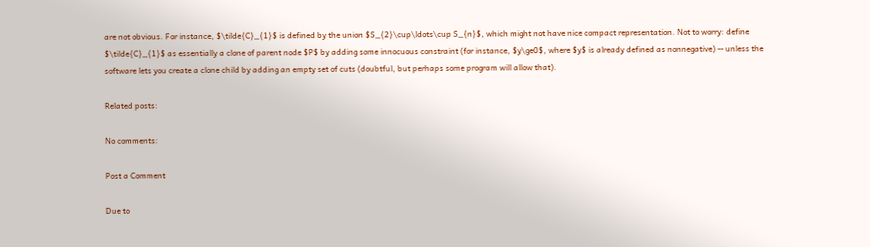are not obvious. For instance, $\tilde{C}_{1}$ is defined by the union $S_{2}\cup\ldots\cup S_{n}$, which might not have nice compact representation. Not to worry: define $\tilde{C}_{1}$ as essentially a clone of parent node $P$ by adding some innocuous constraint (for instance, $y\ge0$, where $y$ is already defined as nonnegative) -- unless the software lets you create a clone child by adding an empty set of cuts (doubtful, but perhaps some program will allow that).

Related posts:

No comments:

Post a Comment

Due to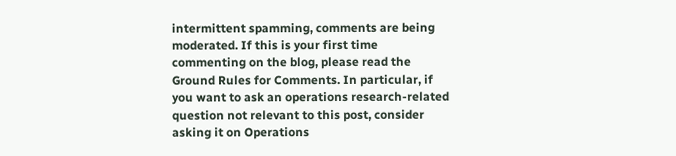intermittent spamming, comments are being moderated. If this is your first time commenting on the blog, please read the Ground Rules for Comments. In particular, if you want to ask an operations research-related question not relevant to this post, consider asking it on Operations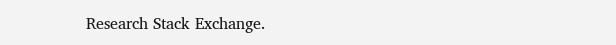Research Stack Exchange.